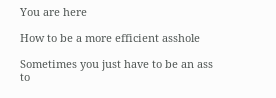You are here

How to be a more efficient asshole

Sometimes you just have to be an ass to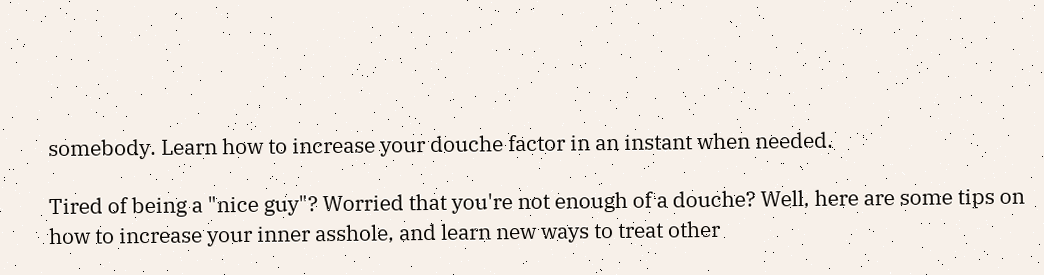somebody. Learn how to increase your douche factor in an instant when needed.

Tired of being a "nice guy"? Worried that you're not enough of a douche? Well, here are some tips on how to increase your inner asshole, and learn new ways to treat other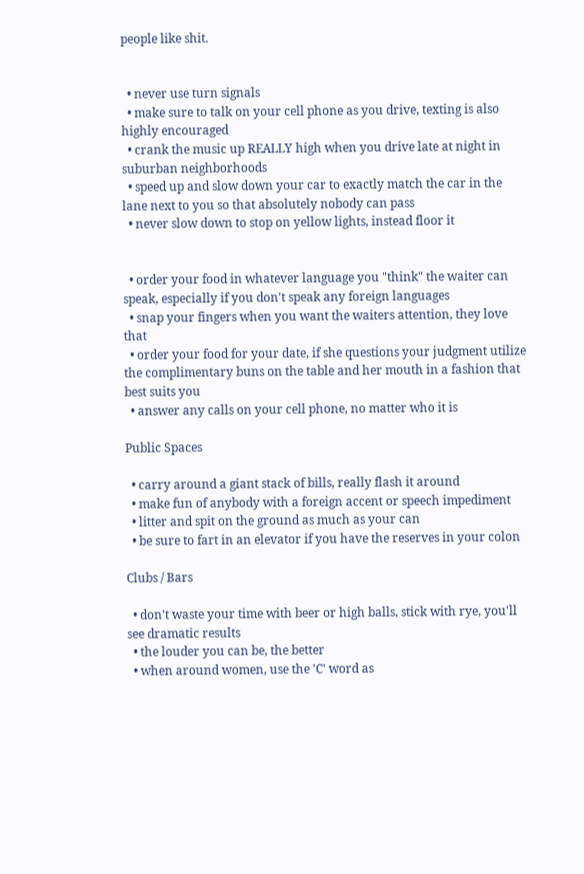people like shit.


  • never use turn signals
  • make sure to talk on your cell phone as you drive, texting is also highly encouraged
  • crank the music up REALLY high when you drive late at night in suburban neighborhoods
  • speed up and slow down your car to exactly match the car in the lane next to you so that absolutely nobody can pass
  • never slow down to stop on yellow lights, instead floor it


  • order your food in whatever language you "think" the waiter can speak, especially if you don't speak any foreign languages
  • snap your fingers when you want the waiters attention, they love that
  • order your food for your date, if she questions your judgment utilize the complimentary buns on the table and her mouth in a fashion that best suits you
  • answer any calls on your cell phone, no matter who it is

Public Spaces

  • carry around a giant stack of bills, really flash it around
  • make fun of anybody with a foreign accent or speech impediment
  • litter and spit on the ground as much as your can
  • be sure to fart in an elevator if you have the reserves in your colon

Clubs / Bars

  • don't waste your time with beer or high balls, stick with rye, you'll see dramatic results
  • the louder you can be, the better
  • when around women, use the 'C' word as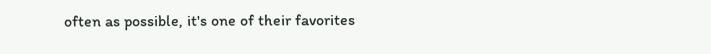often as possible, it's one of their favorites